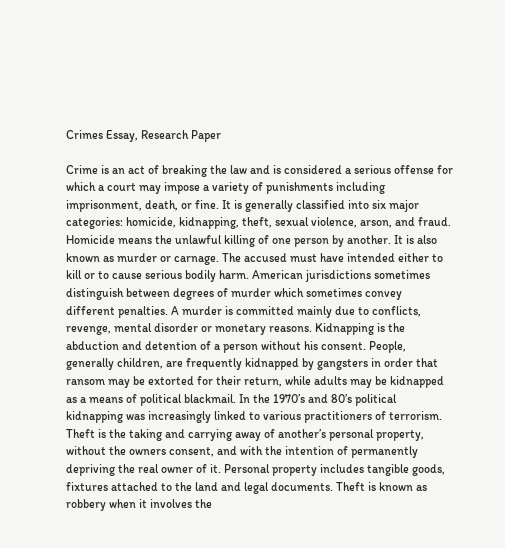Crimes Essay, Research Paper

Crime is an act of breaking the law and is considered a serious offense for which a court may impose a variety of punishments including imprisonment, death, or fine. It is generally classified into six major categories: homicide, kidnapping, theft, sexual violence, arson, and fraud. Homicide means the unlawful killing of one person by another. It is also known as murder or carnage. The accused must have intended either to kill or to cause serious bodily harm. American jurisdictions sometimes distinguish between degrees of murder which sometimes convey different penalties. A murder is committed mainly due to conflicts, revenge, mental disorder or monetary reasons. Kidnapping is the abduction and detention of a person without his consent. People, generally children, are frequently kidnapped by gangsters in order that ransom may be extorted for their return, while adults may be kidnapped as a means of political blackmail. In the 1970’s and 80’s political kidnapping was increasingly linked to various practitioners of terrorism. Theft is the taking and carrying away of another’s personal property, without the owners consent, and with the intention of permanently depriving the real owner of it. Personal property includes tangible goods, fixtures attached to the land and legal documents. Theft is known as robbery when it involves the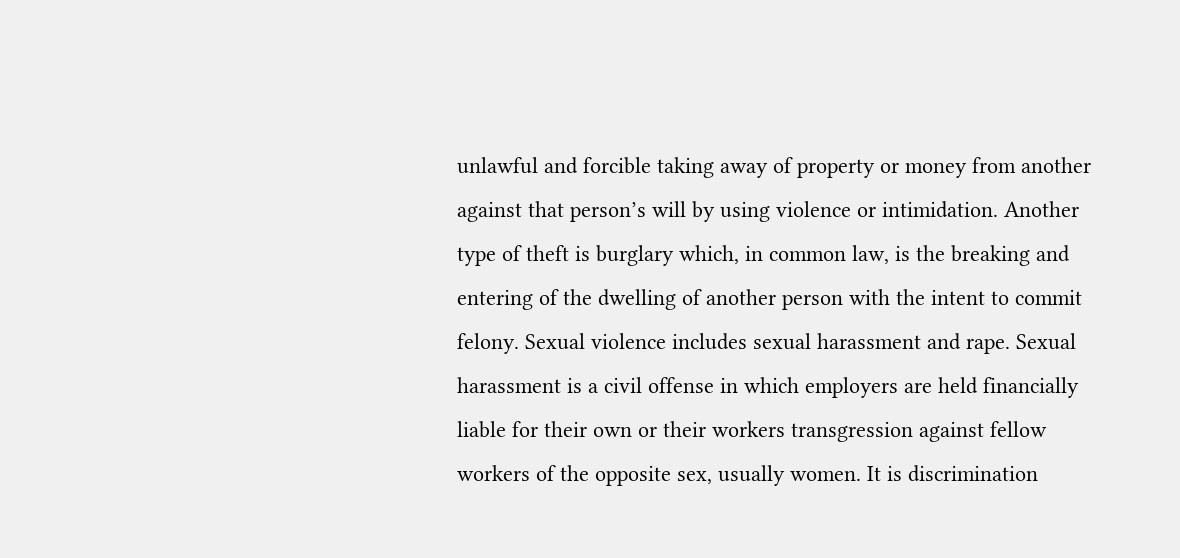unlawful and forcible taking away of property or money from another against that person’s will by using violence or intimidation. Another type of theft is burglary which, in common law, is the breaking and entering of the dwelling of another person with the intent to commit felony. Sexual violence includes sexual harassment and rape. Sexual harassment is a civil offense in which employers are held financially liable for their own or their workers transgression against fellow workers of the opposite sex, usually women. It is discrimination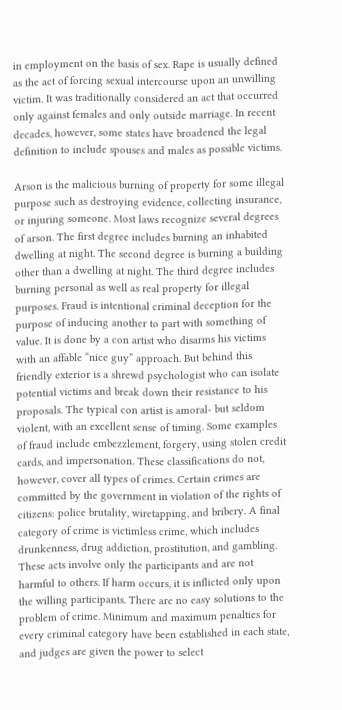in employment on the basis of sex. Rape is usually defined as the act of forcing sexual intercourse upon an unwilling victim. It was traditionally considered an act that occurred only against females and only outside marriage. In recent decades, however, some states have broadened the legal definition to include spouses and males as possible victims.

Arson is the malicious burning of property for some illegal purpose such as destroying evidence, collecting insurance, or injuring someone. Most laws recognize several degrees of arson. The first degree includes burning an inhabited dwelling at night. The second degree is burning a building other than a dwelling at night. The third degree includes burning personal as well as real property for illegal purposes. Fraud is intentional criminal deception for the purpose of inducing another to part with something of value. It is done by a con artist who disarms his victims with an affable “nice guy” approach. But behind this friendly exterior is a shrewd psychologist who can isolate potential victims and break down their resistance to his proposals. The typical con artist is amoral- but seldom violent, with an excellent sense of timing. Some examples of fraud include embezzlement, forgery, using stolen credit cards, and impersonation. These classifications do not, however, cover all types of crimes. Certain crimes are committed by the government in violation of the rights of citizens: police brutality, wiretapping, and bribery. A final category of crime is victimless crime, which includes drunkenness, drug addiction, prostitution, and gambling. These acts involve only the participants and are not harmful to others. If harm occurs, it is inflicted only upon the willing participants. There are no easy solutions to the problem of crime. Minimum and maximum penalties for every criminal category have been established in each state, and judges are given the power to select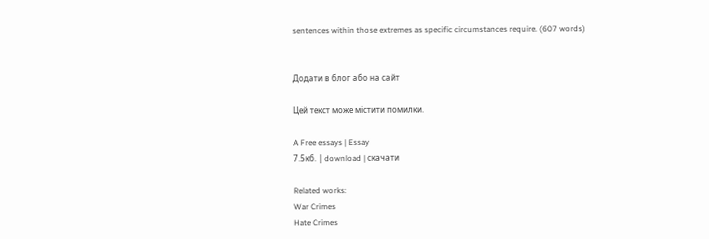sentences within those extremes as specific circumstances require. (607 words)


Додати в блог або на сайт

Цей текст може містити помилки.

A Free essays | Essay
7.5кб. | download | скачати

Related works:
War Crimes
Hate Crimes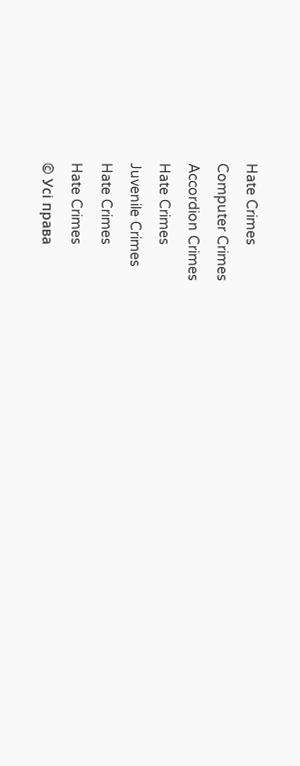Hate Crimes
Computer Crimes
Accordion Crimes
Hate Crimes
Juvenile Crimes
Hate Crimes
Hate Crimes
© Усі права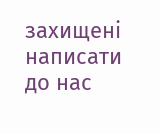захищені
написати до нас